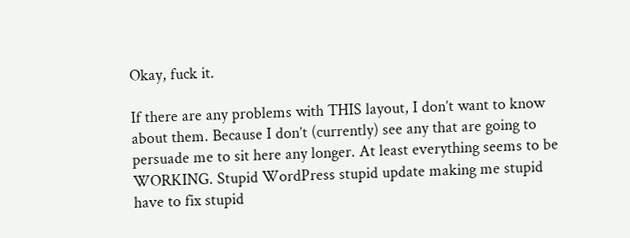Okay, fuck it.

If there are any problems with THIS layout, I don’t want to know about them. Because I don’t (currently) see any that are going to persuade me to sit here any longer. At least everything seems to be WORKING. Stupid WordPress stupid update making me stupid have to fix stupid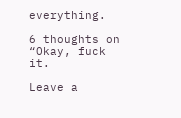everything.

6 thoughts on “Okay, fuck it.

Leave a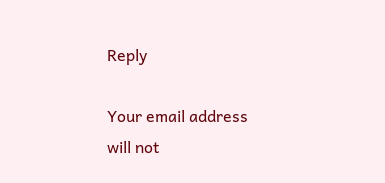Reply

Your email address will not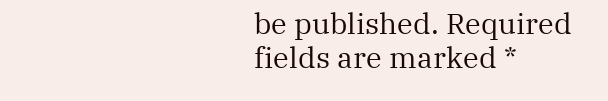be published. Required fields are marked *